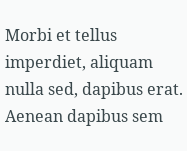Morbi et tellus imperdiet, aliquam nulla sed, dapibus erat. Aenean dapibus sem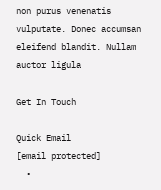non purus venenatis vulputate. Donec accumsan eleifend blandit. Nullam auctor ligula

Get In Touch

Quick Email
[email protected]
  •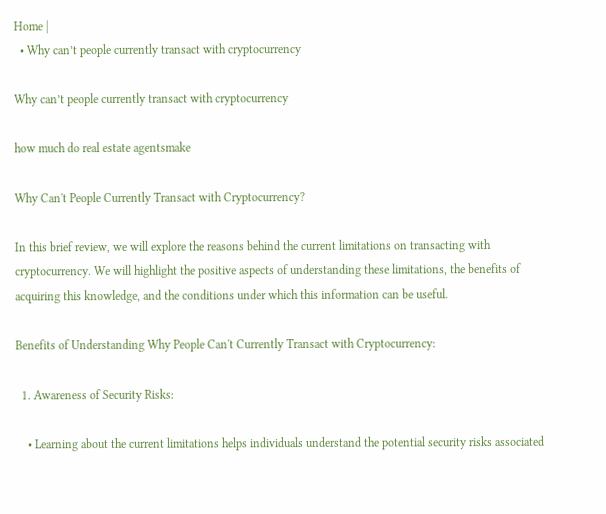Home |
  • Why can’t people currently transact with cryptocurrency

Why can’t people currently transact with cryptocurrency

how much do real estate agentsmake

Why Can't People Currently Transact with Cryptocurrency?

In this brief review, we will explore the reasons behind the current limitations on transacting with cryptocurrency. We will highlight the positive aspects of understanding these limitations, the benefits of acquiring this knowledge, and the conditions under which this information can be useful.

Benefits of Understanding Why People Can't Currently Transact with Cryptocurrency:

  1. Awareness of Security Risks:

    • Learning about the current limitations helps individuals understand the potential security risks associated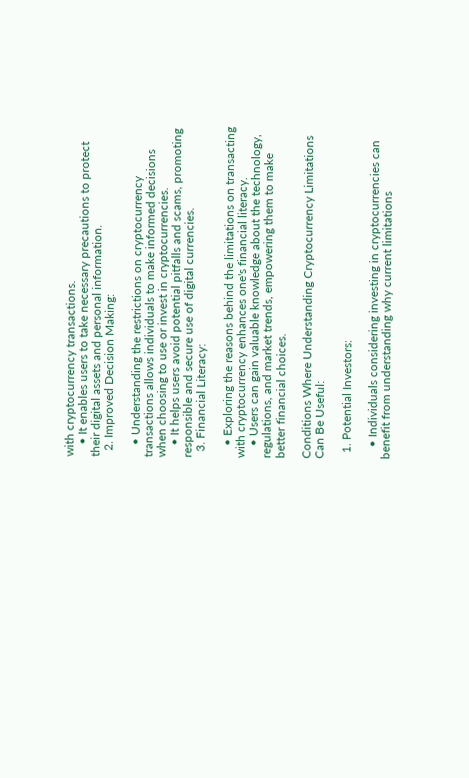with cryptocurrency transactions.
    • It enables users to take necessary precautions to protect their digital assets and personal information.
  2. Improved Decision Making:

    • Understanding the restrictions on cryptocurrency transactions allows individuals to make informed decisions when choosing to use or invest in cryptocurrencies.
    • It helps users avoid potential pitfalls and scams, promoting responsible and secure use of digital currencies.
  3. Financial Literacy:

    • Exploring the reasons behind the limitations on transacting with cryptocurrency enhances one's financial literacy.
    • Users can gain valuable knowledge about the technology, regulations, and market trends, empowering them to make better financial choices.

Conditions Where Understanding Cryptocurrency Limitations Can Be Useful:

  1. Potential Investors:

    • Individuals considering investing in cryptocurrencies can benefit from understanding why current limitations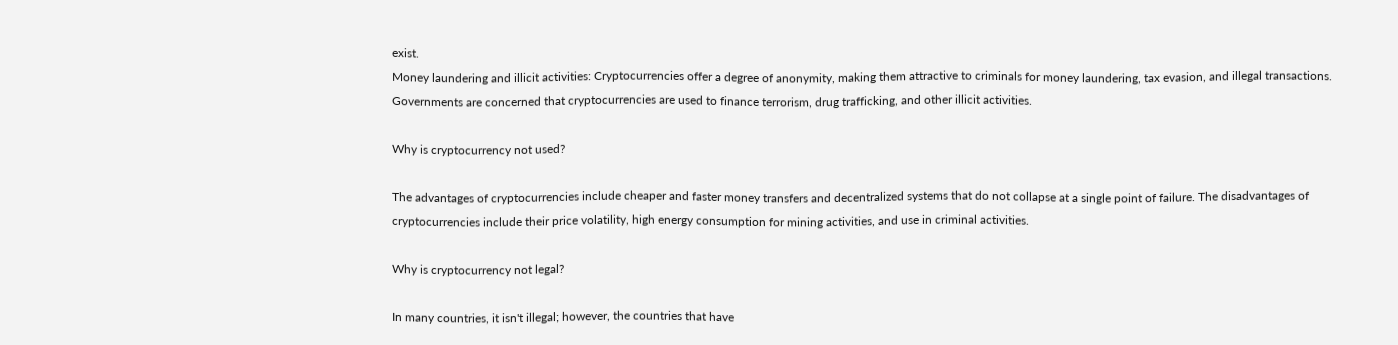exist.
Money laundering and illicit activities: Cryptocurrencies offer a degree of anonymity, making them attractive to criminals for money laundering, tax evasion, and illegal transactions. Governments are concerned that cryptocurrencies are used to finance terrorism, drug trafficking, and other illicit activities.

Why is cryptocurrency not used?

The advantages of cryptocurrencies include cheaper and faster money transfers and decentralized systems that do not collapse at a single point of failure. The disadvantages of cryptocurrencies include their price volatility, high energy consumption for mining activities, and use in criminal activities.

Why is cryptocurrency not legal?

In many countries, it isn't illegal; however, the countries that have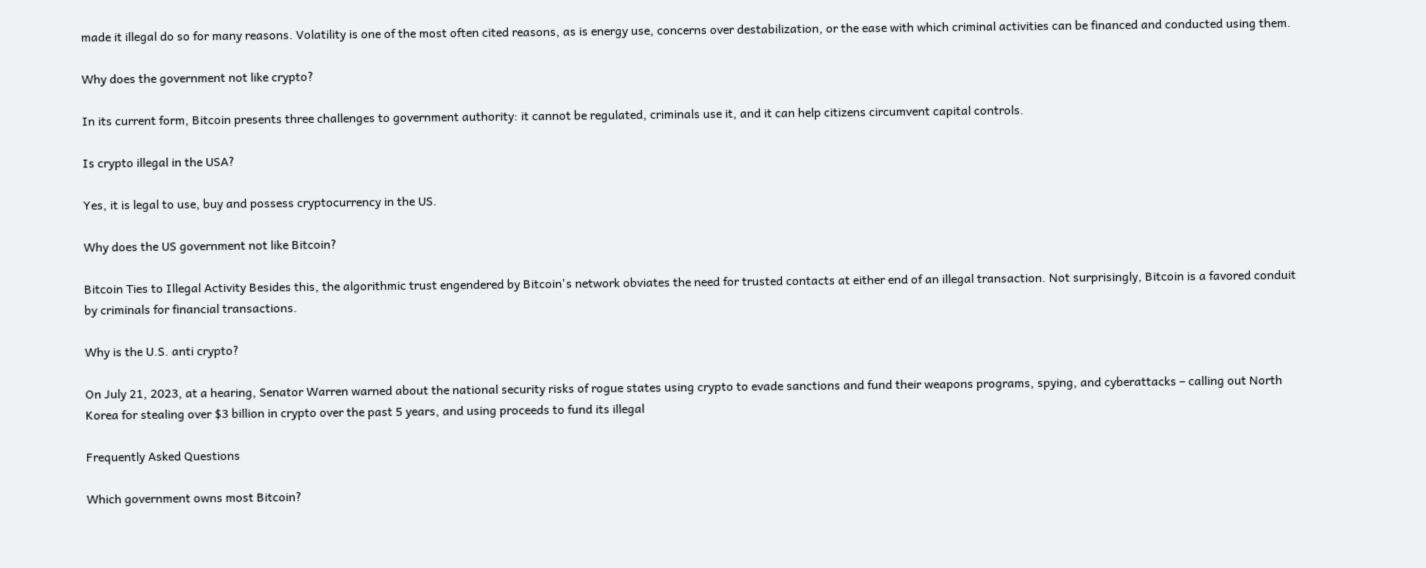made it illegal do so for many reasons. Volatility is one of the most often cited reasons, as is energy use, concerns over destabilization, or the ease with which criminal activities can be financed and conducted using them.

Why does the government not like crypto?

In its current form, Bitcoin presents three challenges to government authority: it cannot be regulated, criminals use it, and it can help citizens circumvent capital controls.

Is crypto illegal in the USA?

Yes, it is legal to use, buy and possess cryptocurrency in the US.

Why does the US government not like Bitcoin?

Bitcoin Ties to Illegal Activity Besides this, the algorithmic trust engendered by Bitcoin's network obviates the need for trusted contacts at either end of an illegal transaction. Not surprisingly, Bitcoin is a favored conduit by criminals for financial transactions.

Why is the U.S. anti crypto?

On July 21, 2023, at a hearing, Senator Warren warned about the national security risks of rogue states using crypto to evade sanctions and fund their weapons programs, spying, and cyberattacks – calling out North Korea for stealing over $3 billion in crypto over the past 5 years, and using proceeds to fund its illegal

Frequently Asked Questions

Which government owns most Bitcoin?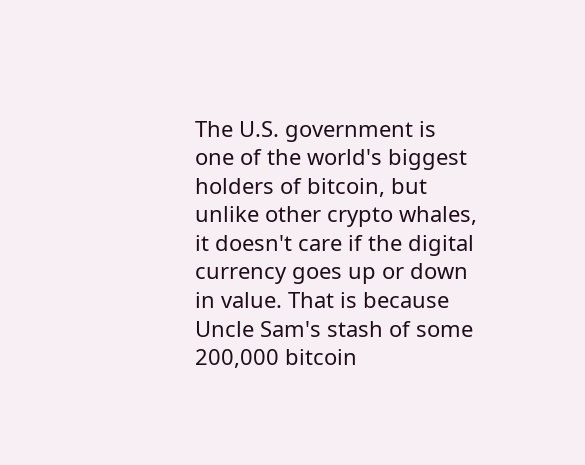The U.S. government is one of the world's biggest holders of bitcoin, but unlike other crypto whales, it doesn't care if the digital currency goes up or down in value. That is because Uncle Sam's stash of some 200,000 bitcoin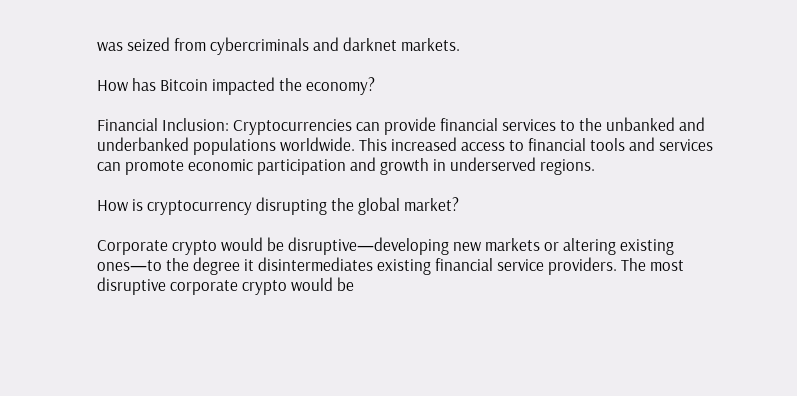was seized from cybercriminals and darknet markets.

How has Bitcoin impacted the economy?

Financial Inclusion: Cryptocurrencies can provide financial services to the unbanked and underbanked populations worldwide. This increased access to financial tools and services can promote economic participation and growth in underserved regions.

How is cryptocurrency disrupting the global market?

Corporate crypto would be disruptive—developing new markets or altering existing ones—to the degree it disintermediates existing financial service providers. The most disruptive corporate crypto would be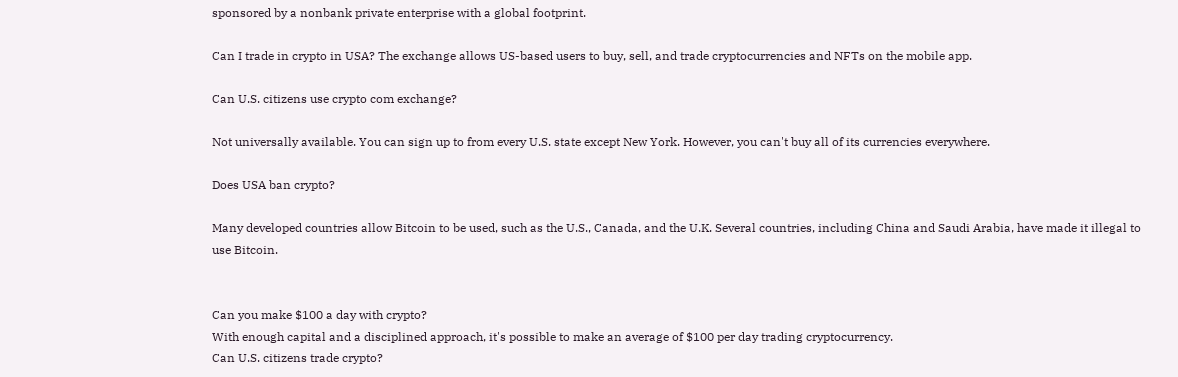sponsored by a nonbank private enterprise with a global footprint.

Can I trade in crypto in USA? The exchange allows US-based users to buy, sell, and trade cryptocurrencies and NFTs on the mobile app.

Can U.S. citizens use crypto com exchange?

Not universally available. You can sign up to from every U.S. state except New York. However, you can't buy all of its currencies everywhere.

Does USA ban crypto?

Many developed countries allow Bitcoin to be used, such as the U.S., Canada, and the U.K. Several countries, including China and Saudi Arabia, have made it illegal to use Bitcoin.


Can you make $100 a day with crypto?
With enough capital and a disciplined approach, it's possible to make an average of $100 per day trading cryptocurrency.
Can U.S. citizens trade crypto?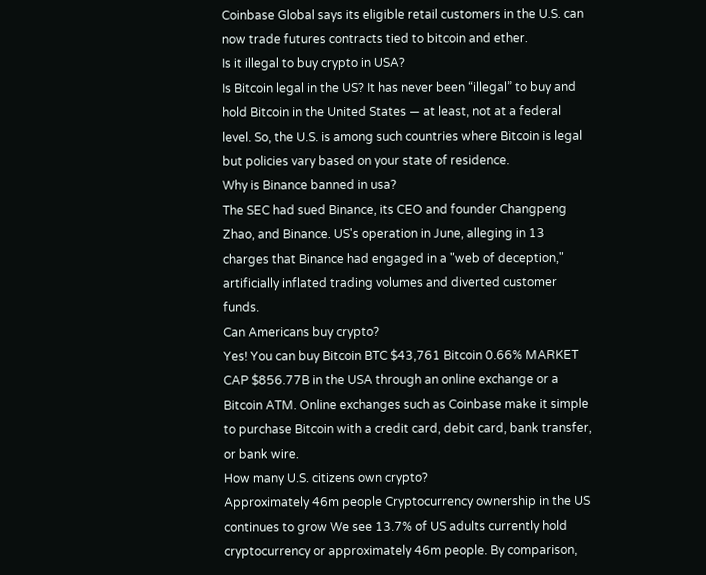Coinbase Global says its eligible retail customers in the U.S. can now trade futures contracts tied to bitcoin and ether.
Is it illegal to buy crypto in USA?
Is Bitcoin legal in the US? It has never been “illegal” to buy and hold Bitcoin in the United States — at least, not at a federal level. So, the U.S. is among such countries where Bitcoin is legal but policies vary based on your state of residence.
Why is Binance banned in usa?
The SEC had sued Binance, its CEO and founder Changpeng Zhao, and Binance. US's operation in June, alleging in 13 charges that Binance had engaged in a "web of deception," artificially inflated trading volumes and diverted customer funds.
Can Americans buy crypto?
Yes! You can buy Bitcoin BTC $43,761 Bitcoin 0.66% MARKET CAP $856.77B in the USA through an online exchange or a Bitcoin ATM. Online exchanges such as Coinbase make it simple to purchase Bitcoin with a credit card, debit card, bank transfer, or bank wire.
How many U.S. citizens own crypto?
Approximately 46m people Cryptocurrency ownership in the US continues to grow We see 13.7% of US adults currently hold cryptocurrency or approximately 46m people. By comparison,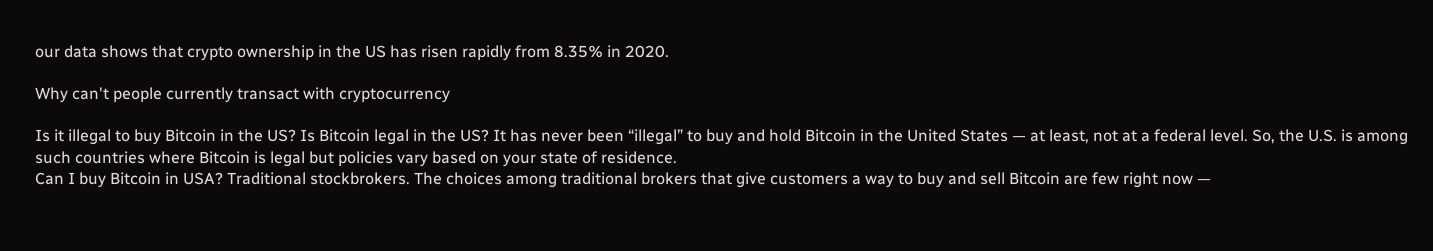our data shows that crypto ownership in the US has risen rapidly from 8.35% in 2020.

Why can't people currently transact with cryptocurrency

Is it illegal to buy Bitcoin in the US? Is Bitcoin legal in the US? It has never been “illegal” to buy and hold Bitcoin in the United States — at least, not at a federal level. So, the U.S. is among such countries where Bitcoin is legal but policies vary based on your state of residence.
Can I buy Bitcoin in USA? Traditional stockbrokers. The choices among traditional brokers that give customers a way to buy and sell Bitcoin are few right now —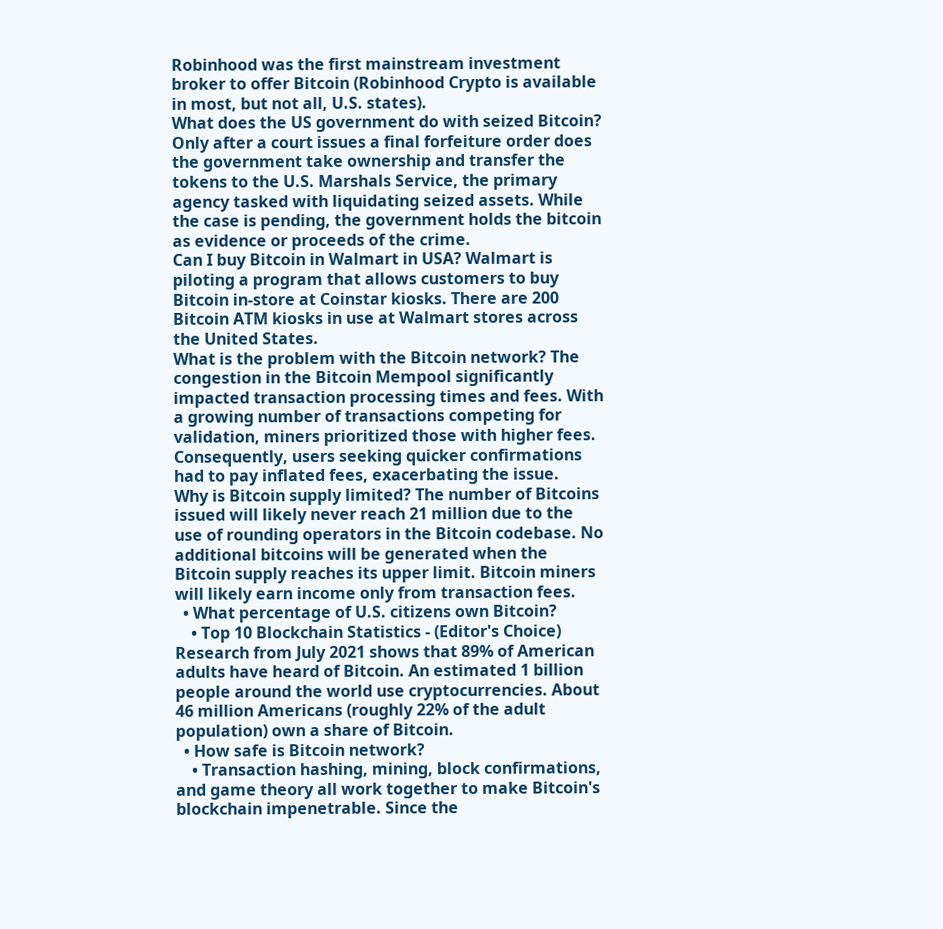Robinhood was the first mainstream investment broker to offer Bitcoin (Robinhood Crypto is available in most, but not all, U.S. states).
What does the US government do with seized Bitcoin? Only after a court issues a final forfeiture order does the government take ownership and transfer the tokens to the U.S. Marshals Service, the primary agency tasked with liquidating seized assets. While the case is pending, the government holds the bitcoin as evidence or proceeds of the crime.
Can I buy Bitcoin in Walmart in USA? Walmart is piloting a program that allows customers to buy Bitcoin in-store at Coinstar kiosks. There are 200 Bitcoin ATM kiosks in use at Walmart stores across the United States.
What is the problem with the Bitcoin network? The congestion in the Bitcoin Mempool significantly impacted transaction processing times and fees. With a growing number of transactions competing for validation, miners prioritized those with higher fees. Consequently, users seeking quicker confirmations had to pay inflated fees, exacerbating the issue.
Why is Bitcoin supply limited? The number of Bitcoins issued will likely never reach 21 million due to the use of rounding operators in the Bitcoin codebase. No additional bitcoins will be generated when the Bitcoin supply reaches its upper limit. Bitcoin miners will likely earn income only from transaction fees.
  • What percentage of U.S. citizens own Bitcoin?
    • Top 10 Blockchain Statistics - (Editor's Choice) Research from July 2021 shows that 89% of American adults have heard of Bitcoin. An estimated 1 billion people around the world use cryptocurrencies. About 46 million Americans (roughly 22% of the adult population) own a share of Bitcoin.
  • How safe is Bitcoin network?
    • Transaction hashing, mining, block confirmations, and game theory all work together to make Bitcoin's blockchain impenetrable. Since the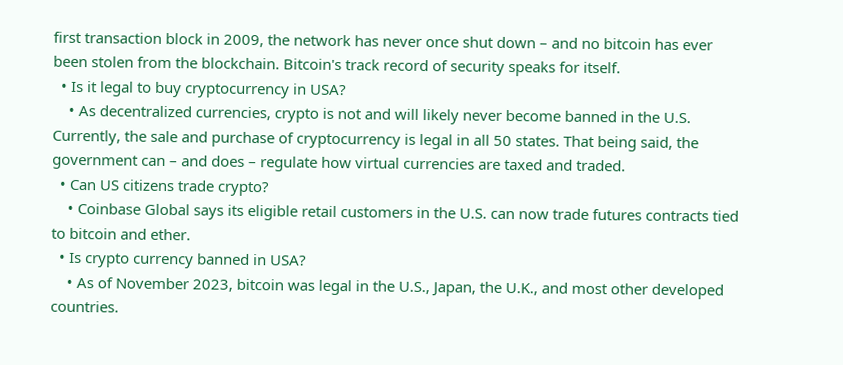first transaction block in 2009, the network has never once shut down – and no bitcoin has ever been stolen from the blockchain. Bitcoin's track record of security speaks for itself.
  • Is it legal to buy cryptocurrency in USA?
    • As decentralized currencies, crypto is not and will likely never become banned in the U.S. Currently, the sale and purchase of cryptocurrency is legal in all 50 states. That being said, the government can – and does – regulate how virtual currencies are taxed and traded.
  • Can US citizens trade crypto?
    • Coinbase Global says its eligible retail customers in the U.S. can now trade futures contracts tied to bitcoin and ether.
  • Is crypto currency banned in USA?
    • As of November 2023, bitcoin was legal in the U.S., Japan, the U.K., and most other developed countries.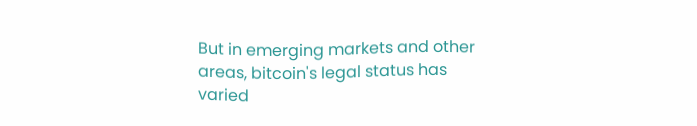But in emerging markets and other areas, bitcoin's legal status has varied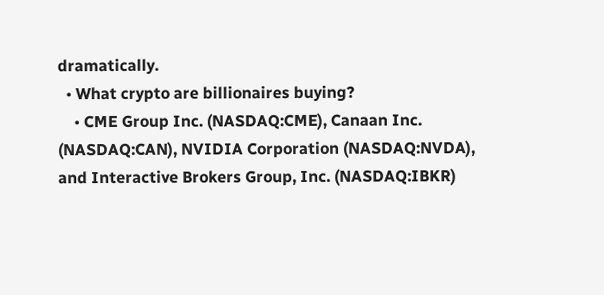dramatically.
  • What crypto are billionaires buying?
    • CME Group Inc. (NASDAQ:CME), Canaan Inc. (NASDAQ:CAN), NVIDIA Corporation (NASDAQ:NVDA), and Interactive Brokers Group, Inc. (NASDAQ:IBKR)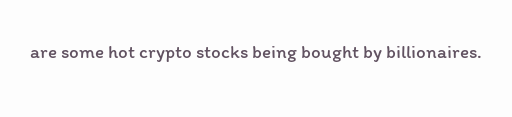are some hot crypto stocks being bought by billionaires.